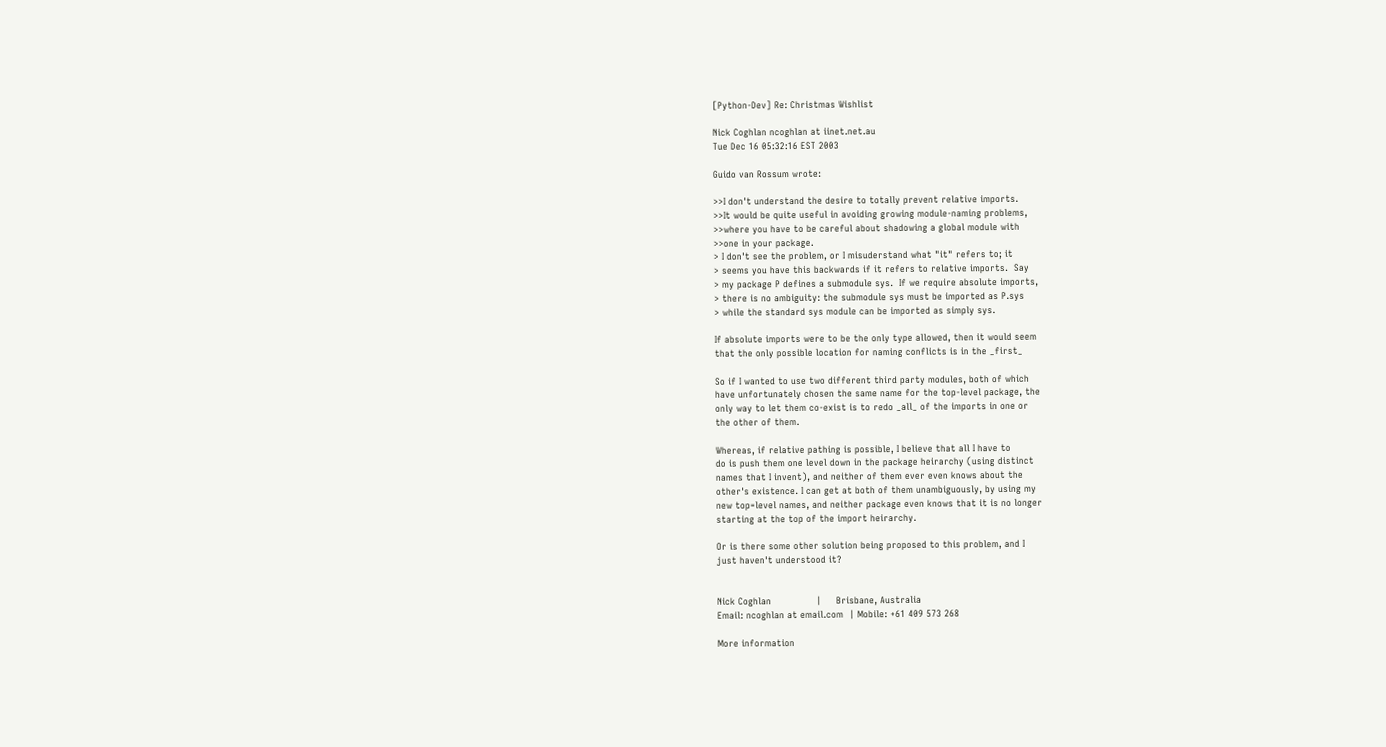[Python-Dev] Re: Christmas Wishlist

Nick Coghlan ncoghlan at iinet.net.au
Tue Dec 16 05:32:16 EST 2003

Guido van Rossum wrote:

>>I don't understand the desire to totally prevent relative imports.
>>It would be quite useful in avoiding growing module-naming problems,
>>where you have to be careful about shadowing a global module with
>>one in your package.
> I don't see the problem, or I misuderstand what "it" refers to; it
> seems you have this backwards if it refers to relative imports.  Say
> my package P defines a submodule sys.  If we require absolute imports,
> there is no ambiguity: the submodule sys must be imported as P.sys
> while the standard sys module can be imported as simply sys.

If absolute imports were to be the only type allowed, then it would seem
that the only possible location for naming conflicts is in the _first_

So if I wanted to use two different third party modules, both of which
have unfortunately chosen the same name for the top-level package, the
only way to let them co-exist is to redo _all_ of the imports in one or
the other of them.

Whereas, if relative pathing is possible, I believe that all I have to
do is push them one level down in the package heirarchy (using distinct
names that I invent), and neither of them ever even knows about the
other's existence. I can get at both of them unambiguously, by using my
new top=level names, and neither package even knows that it is no longer
starting at the top of the import heirarchy.

Or is there some other solution being proposed to this problem, and I
just haven't understood it?


Nick Coghlan               |     Brisbane, Australia
Email: ncoghlan at email.com  | Mobile: +61 409 573 268

More information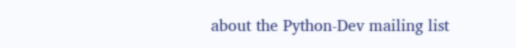about the Python-Dev mailing list